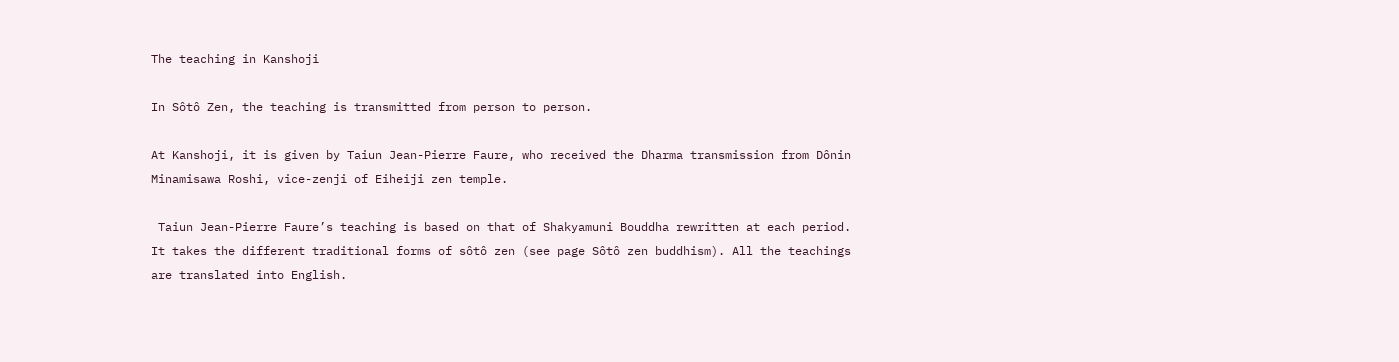The teaching in Kanshoji

In Sôtô Zen, the teaching is transmitted from person to person.

At Kanshoji, it is given by Taiun Jean-Pierre Faure, who received the Dharma transmission from Dônin Minamisawa Roshi, vice-zenji of Eiheiji zen temple.

 Taiun Jean-Pierre Faure’s teaching is based on that of Shakyamuni Bouddha rewritten at each period. It takes the different traditional forms of sôtô zen (see page Sôtô zen buddhism). All the teachings are translated into English.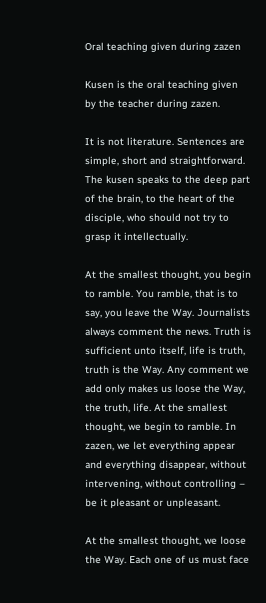Oral teaching given during zazen

Kusen is the oral teaching given by the teacher during zazen.

It is not literature. Sentences are simple, short and straightforward. The kusen speaks to the deep part of the brain, to the heart of the disciple, who should not try to grasp it intellectually.

At the smallest thought, you begin to ramble. You ramble, that is to say, you leave the Way. Journalists always comment the news. Truth is sufficient unto itself, life is truth, truth is the Way. Any comment we add only makes us loose the Way, the truth, life. At the smallest thought, we begin to ramble. In zazen, we let everything appear and everything disappear, without intervening, without controlling – be it pleasant or unpleasant.

At the smallest thought, we loose the Way. Each one of us must face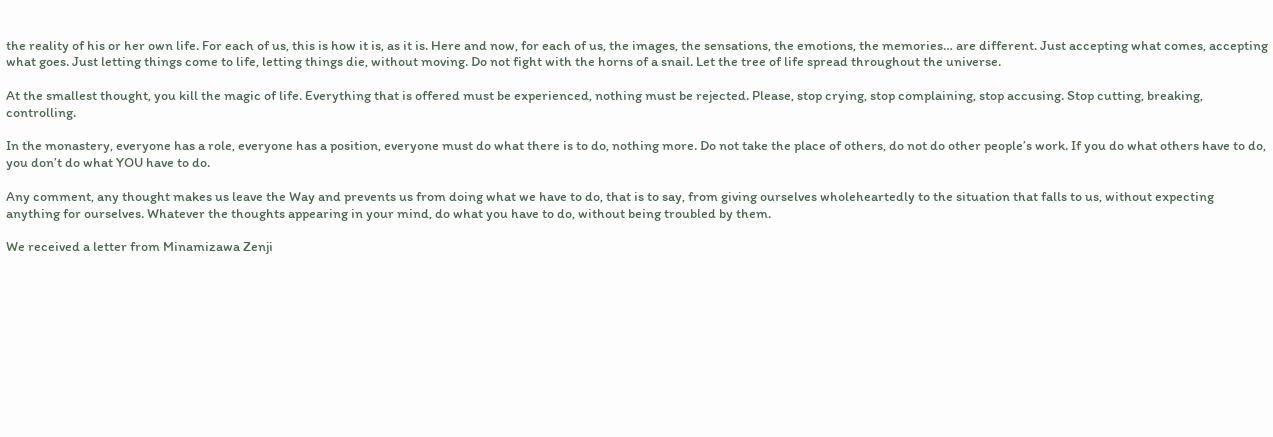the reality of his or her own life. For each of us, this is how it is, as it is. Here and now, for each of us, the images, the sensations, the emotions, the memories… are different. Just accepting what comes, accepting what goes. Just letting things come to life, letting things die, without moving. Do not fight with the horns of a snail. Let the tree of life spread throughout the universe.

At the smallest thought, you kill the magic of life. Everything that is offered must be experienced, nothing must be rejected. Please, stop crying, stop complaining, stop accusing. Stop cutting, breaking, controlling.

In the monastery, everyone has a role, everyone has a position, everyone must do what there is to do, nothing more. Do not take the place of others, do not do other people’s work. If you do what others have to do, you don’t do what YOU have to do.

Any comment, any thought makes us leave the Way and prevents us from doing what we have to do, that is to say, from giving ourselves wholeheartedly to the situation that falls to us, without expecting anything for ourselves. Whatever the thoughts appearing in your mind, do what you have to do, without being troubled by them.

We received a letter from Minamizawa Zenji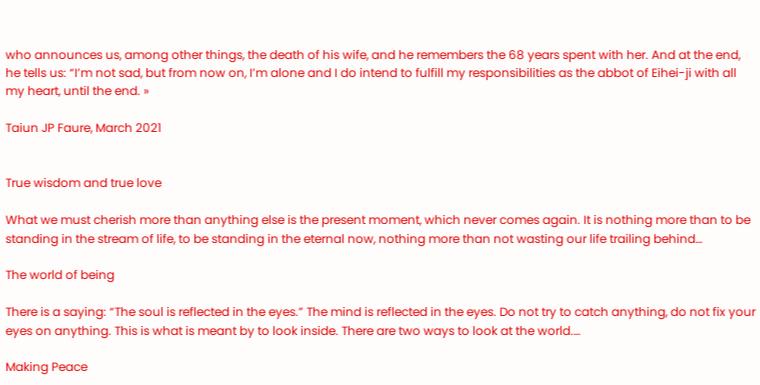who announces us, among other things, the death of his wife, and he remembers the 68 years spent with her. And at the end, he tells us: “I’m not sad, but from now on, I’m alone and I do intend to fulfill my responsibilities as the abbot of Eihei-ji with all my heart, until the end. »

Taiun JP Faure, March 2021


True wisdom and true love

What we must cherish more than anything else is the present moment, which never comes again. It is nothing more than to be standing in the stream of life, to be standing in the eternal now, nothing more than not wasting our life trailing behind…

The world of being

There is a saying: “The soul is reflected in the eyes.” The mind is reflected in the eyes. Do not try to catch anything, do not fix your eyes on anything. This is what is meant by to look inside. There are two ways to look at the world.…

Making Peace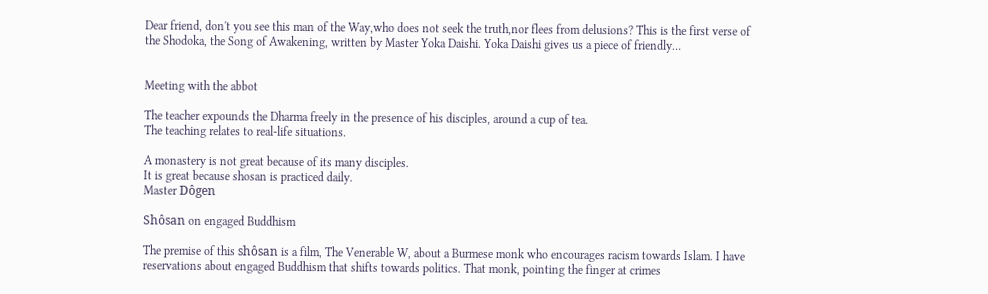Dear friend, don't you see this man of the Way,who does not seek the truth,nor flees from delusions? This is the first verse of the Shodoka, the Song of Awakening, written by Master Yoka Daishi. Yoka Daishi gives us a piece of friendly…


Meeting with the abbot

The teacher expounds the Dharma freely in the presence of his disciples, around a cup of tea.
The teaching relates to real-life situations.

A monastery is not great because of its many disciples.
It is great because shosan is practiced daily.
Master Dôgen

Shôsan on engaged Buddhism

The premise of this shôsan is a film, The Venerable W, about a Burmese monk who encourages racism towards Islam. I have reservations about engaged Buddhism that shifts towards politics. That monk, pointing the finger at crimes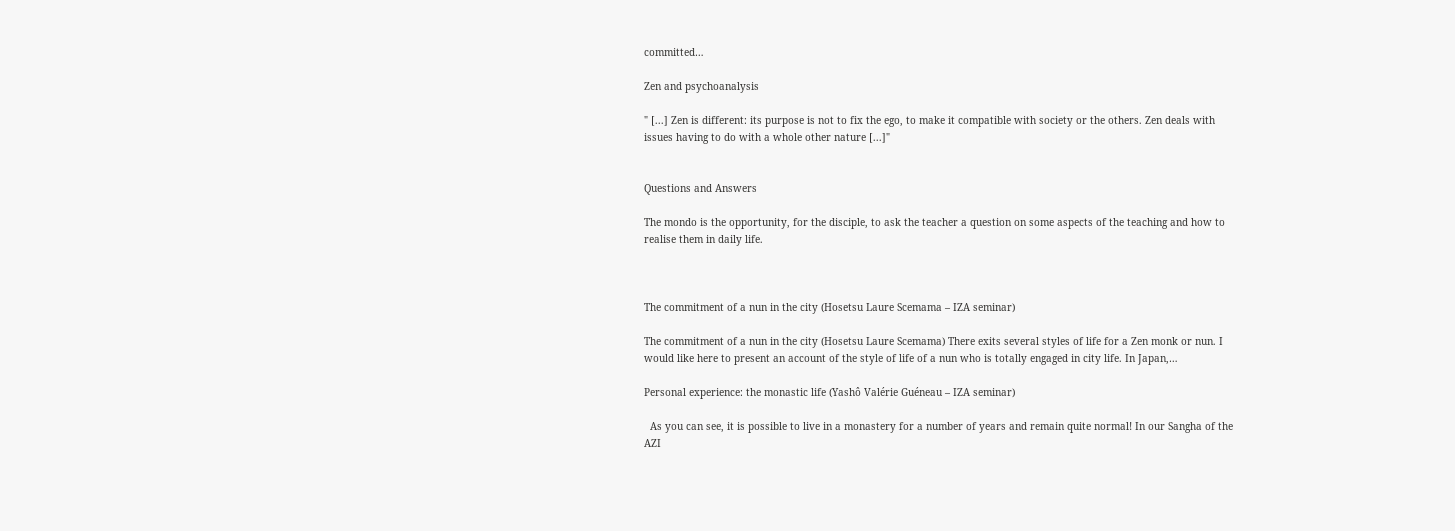committed…

Zen and psychoanalysis

" [...] Zen is different: its purpose is not to fix the ego, to make it compatible with society or the others. Zen deals with issues having to do with a whole other nature [...]"


Questions and Answers

The mondo is the opportunity, for the disciple, to ask the teacher a question on some aspects of the teaching and how to realise them in daily life.



The commitment of a nun in the city (Hosetsu Laure Scemama – IZA seminar)

The commitment of a nun in the city (Hosetsu Laure Scemama) There exits several styles of life for a Zen monk or nun. I would like here to present an account of the style of life of a nun who is totally engaged in city life. In Japan,…

Personal experience: the monastic life (Yashô Valérie Guéneau – IZA seminar)

  As you can see, it is possible to live in a monastery for a number of years and remain quite normal! In our Sangha of the AZI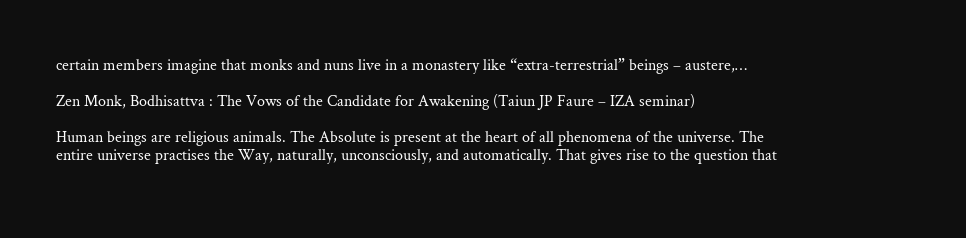certain members imagine that monks and nuns live in a monastery like “extra-terrestrial” beings – austere,…

Zen Monk, Bodhisattva : The Vows of the Candidate for Awakening (Taiun JP Faure – IZA seminar)

Human beings are religious animals. The Absolute is present at the heart of all phenomena of the universe. The entire universe practises the Way, naturally, unconsciously, and automatically. That gives rise to the question that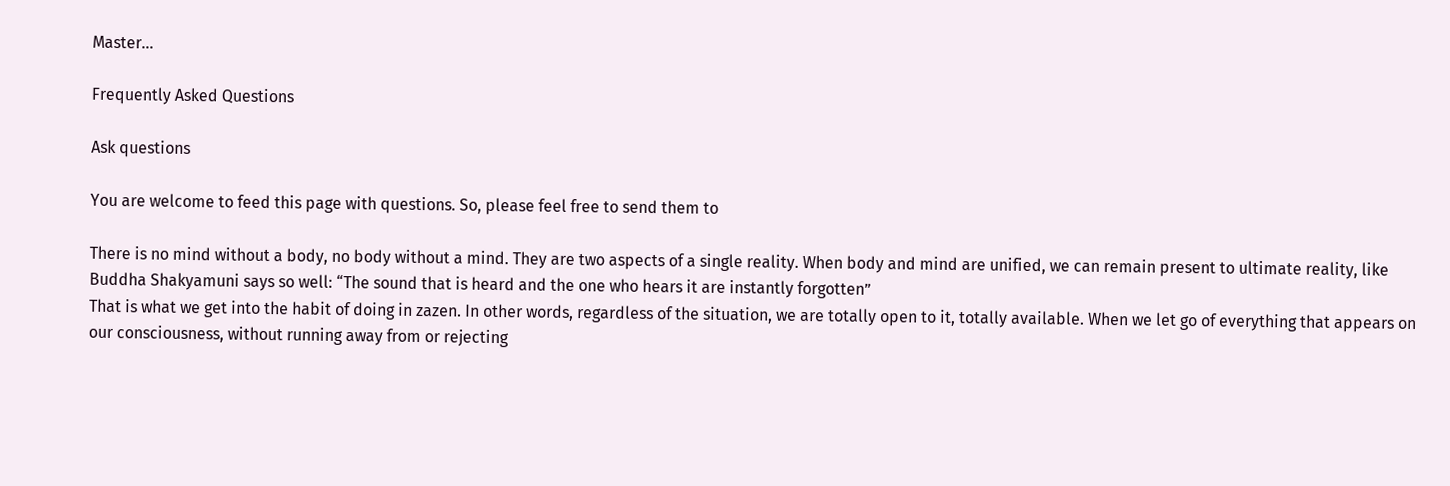Master…

Frequently Asked Questions

Ask questions

You are welcome to feed this page with questions. So, please feel free to send them to

There is no mind without a body, no body without a mind. They are two aspects of a single reality. When body and mind are unified, we can remain present to ultimate reality, like Buddha Shakyamuni says so well: “The sound that is heard and the one who hears it are instantly forgotten”
That is what we get into the habit of doing in zazen. In other words, regardless of the situation, we are totally open to it, totally available. When we let go of everything that appears on our consciousness, without running away from or rejecting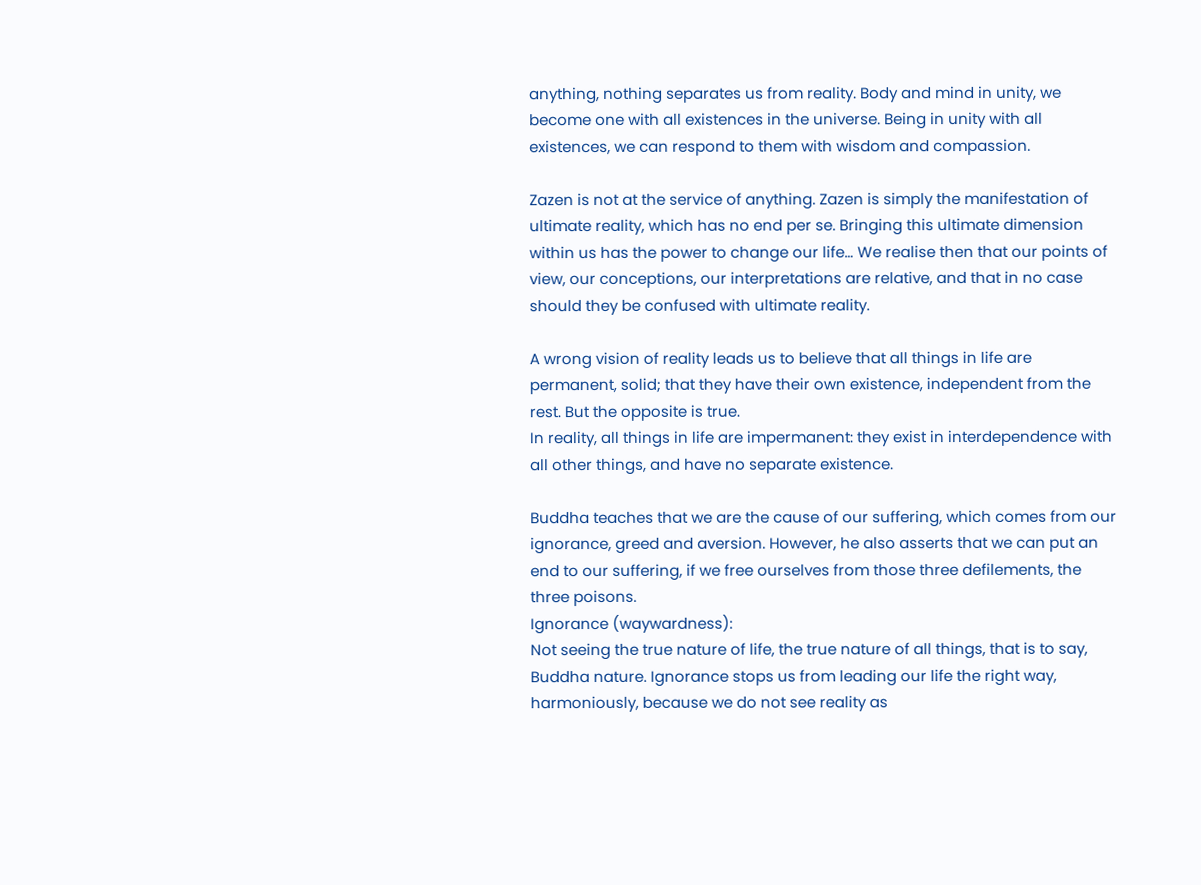anything, nothing separates us from reality. Body and mind in unity, we become one with all existences in the universe. Being in unity with all existences, we can respond to them with wisdom and compassion.

Zazen is not at the service of anything. Zazen is simply the manifestation of ultimate reality, which has no end per se. Bringing this ultimate dimension within us has the power to change our life… We realise then that our points of view, our conceptions, our interpretations are relative, and that in no case should they be confused with ultimate reality.

A wrong vision of reality leads us to believe that all things in life are permanent, solid; that they have their own existence, independent from the rest. But the opposite is true.
In reality, all things in life are impermanent: they exist in interdependence with all other things, and have no separate existence.

Buddha teaches that we are the cause of our suffering, which comes from our ignorance, greed and aversion. However, he also asserts that we can put an end to our suffering, if we free ourselves from those three defilements, the three poisons.
Ignorance (waywardness):
Not seeing the true nature of life, the true nature of all things, that is to say, Buddha nature. Ignorance stops us from leading our life the right way, harmoniously, because we do not see reality as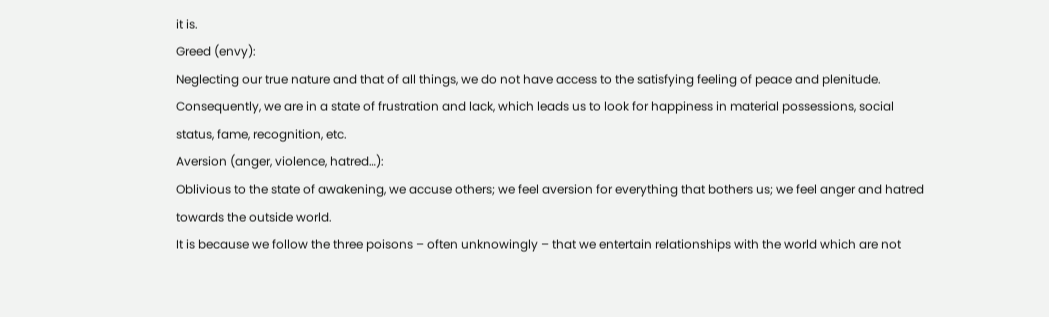it is.
Greed (envy):
Neglecting our true nature and that of all things, we do not have access to the satisfying feeling of peace and plenitude. Consequently, we are in a state of frustration and lack, which leads us to look for happiness in material possessions, social status, fame, recognition, etc.
Aversion (anger, violence, hatred…):
Oblivious to the state of awakening, we accuse others; we feel aversion for everything that bothers us; we feel anger and hatred towards the outside world.
It is because we follow the three poisons – often unknowingly – that we entertain relationships with the world which are not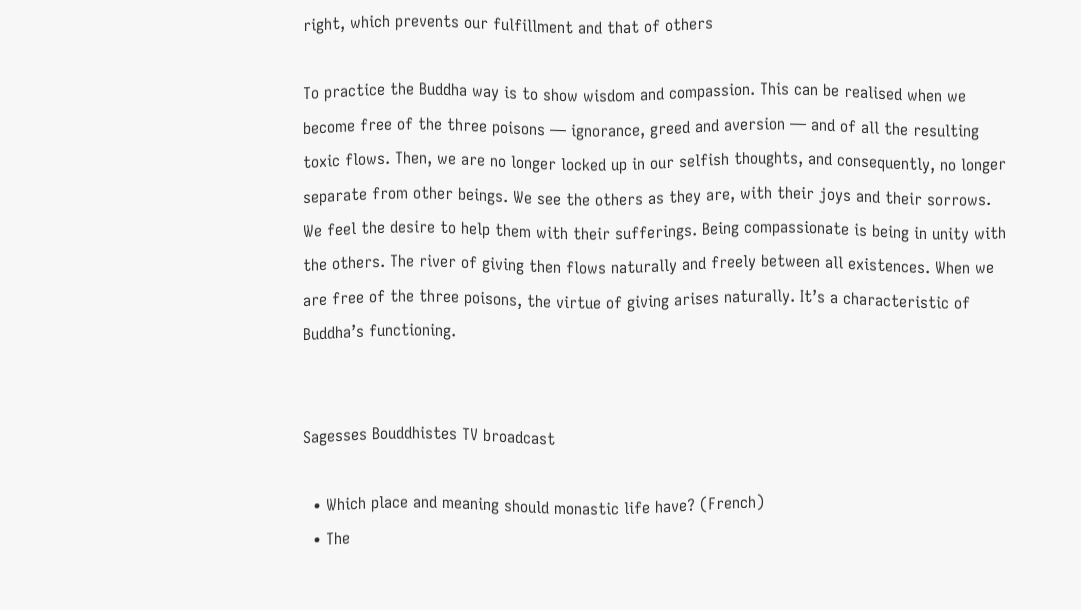right, which prevents our fulfillment and that of others

To practice the Buddha way is to show wisdom and compassion. This can be realised when we become free of the three poisons — ignorance, greed and aversion — and of all the resulting toxic flows. Then, we are no longer locked up in our selfish thoughts, and consequently, no longer separate from other beings. We see the others as they are, with their joys and their sorrows. We feel the desire to help them with their sufferings. Being compassionate is being in unity with the others. The river of giving then flows naturally and freely between all existences. When we are free of the three poisons, the virtue of giving arises naturally. It’s a characteristic of Buddha’s functioning.


Sagesses Bouddhistes TV broadcast

  • Which place and meaning should monastic life have? (French)
  • The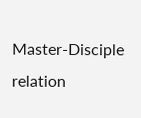Master-Disciple relation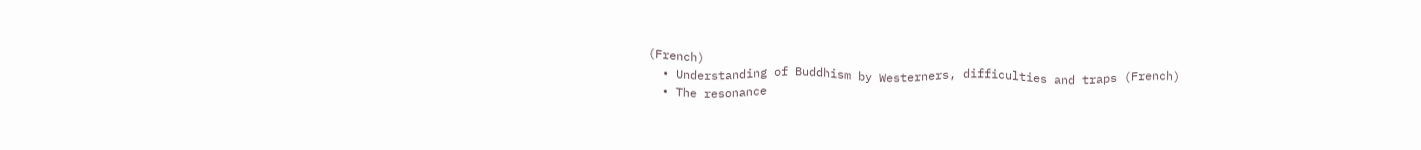(French)
  • Understanding of Buddhism by Westerners, difficulties and traps (French)
  • The resonance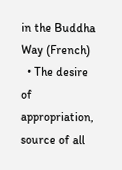in the Buddha Way (French)
  • The desire of appropriation, source of all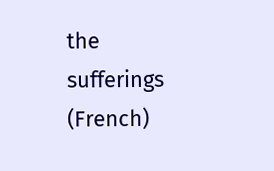the sufferings (French)